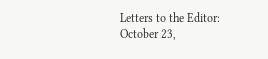Letters to the Editor: October 23,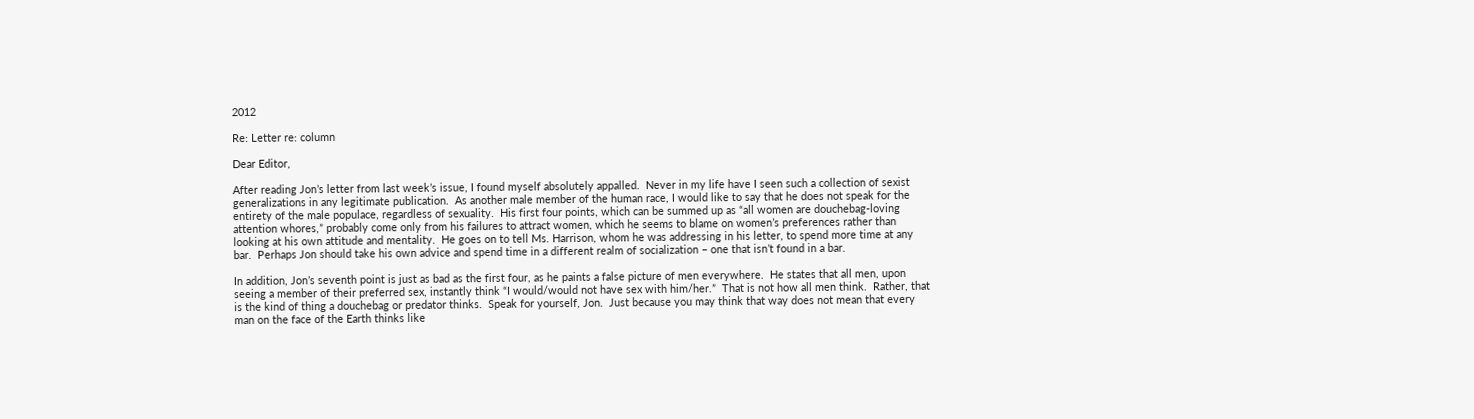2012

Re: Letter re: column

Dear Editor,

After reading Jon’s letter from last week’s issue, I found myself absolutely appalled.  Never in my life have I seen such a collection of sexist generalizations in any legitimate publication.  As another male member of the human race, I would like to say that he does not speak for the entirety of the male populace, regardless of sexuality.  His first four points, which can be summed up as “all women are douchebag-loving attention whores,” probably come only from his failures to attract women, which he seems to blame on women’s preferences rather than looking at his own attitude and mentality.  He goes on to tell Ms. Harrison, whom he was addressing in his letter, to spend more time at any bar.  Perhaps Jon should take his own advice and spend time in a different realm of socialization – one that isn’t found in a bar.

In addition, Jon’s seventh point is just as bad as the first four, as he paints a false picture of men everywhere.  He states that all men, upon seeing a member of their preferred sex, instantly think “I would/would not have sex with him/her.”  That is not how all men think.  Rather, that is the kind of thing a douchebag or predator thinks.  Speak for yourself, Jon.  Just because you may think that way does not mean that every man on the face of the Earth thinks like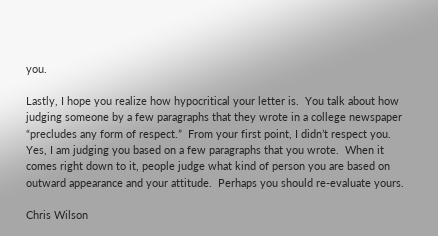you.

Lastly, I hope you realize how hypocritical your letter is.  You talk about how judging someone by a few paragraphs that they wrote in a college newspaper “precludes any form of respect.”  From your first point, I didn’t respect you.  Yes, I am judging you based on a few paragraphs that you wrote.  When it comes right down to it, people judge what kind of person you are based on outward appearance and your attitude.  Perhaps you should re-evaluate yours.

Chris Wilson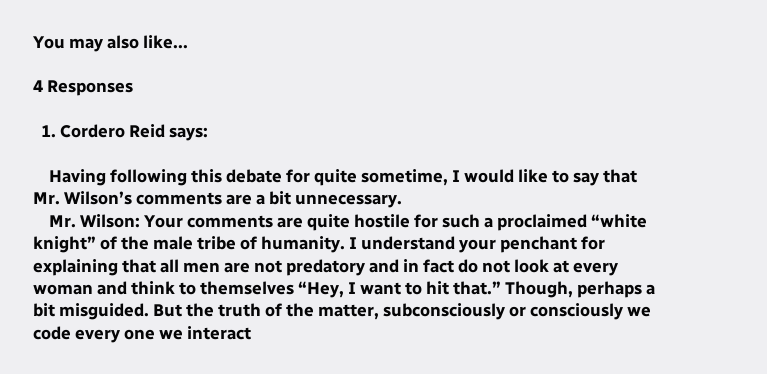You may also like...

4 Responses

  1. Cordero Reid says:

    Having following this debate for quite sometime, I would like to say that Mr. Wilson’s comments are a bit unnecessary.
    Mr. Wilson: Your comments are quite hostile for such a proclaimed “white knight” of the male tribe of humanity. I understand your penchant for explaining that all men are not predatory and in fact do not look at every woman and think to themselves “Hey, I want to hit that.” Though, perhaps a bit misguided. But the truth of the matter, subconsciously or consciously we code every one we interact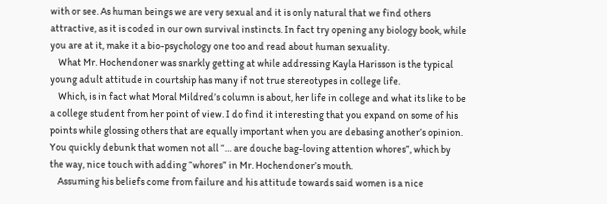with or see. As human beings we are very sexual and it is only natural that we find others attractive, as it is coded in our own survival instincts. In fact try opening any biology book, while you are at it, make it a bio-psychology one too and read about human sexuality.
    What Mr. Hochendoner was snarkly getting at while addressing Kayla Harisson is the typical young adult attitude in courtship has many if not true stereotypes in college life.
    Which, is in fact what Moral Mildred’s column is about, her life in college and what its like to be a college student from her point of view. I do find it interesting that you expand on some of his points while glossing others that are equally important when you are debasing another’s opinion. You quickly debunk that women not all “… are douche bag-loving attention whores”, which by the way, nice touch with adding “whores” in Mr. Hochendoner’s mouth.
    Assuming his beliefs come from failure and his attitude towards said women is a nice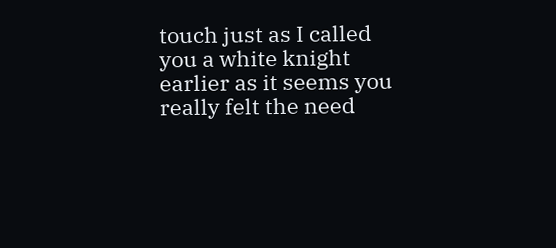touch just as I called you a white knight earlier as it seems you really felt the need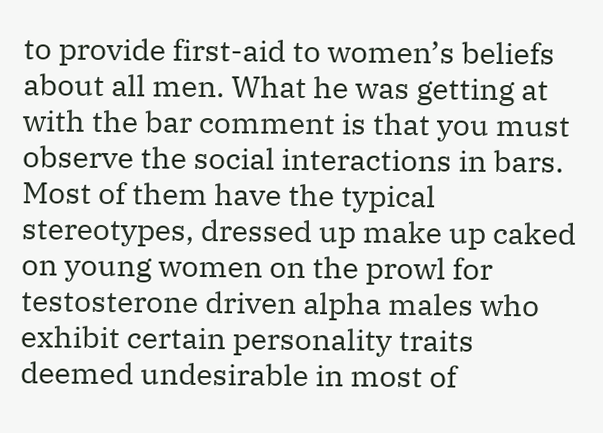to provide first-aid to women’s beliefs about all men. What he was getting at with the bar comment is that you must observe the social interactions in bars. Most of them have the typical stereotypes, dressed up make up caked on young women on the prowl for testosterone driven alpha males who exhibit certain personality traits deemed undesirable in most of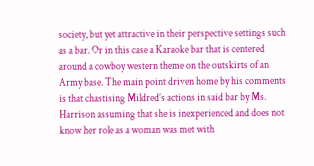society, but yet attractive in their perspective settings such as a bar. Or in this case a Karaoke bar that is centered around a cowboy western theme on the outskirts of an Army base. The main point driven home by his comments is that chastising Mildred’s actions in said bar by Ms. Harrison assuming that she is inexperienced and does not know her role as a woman was met with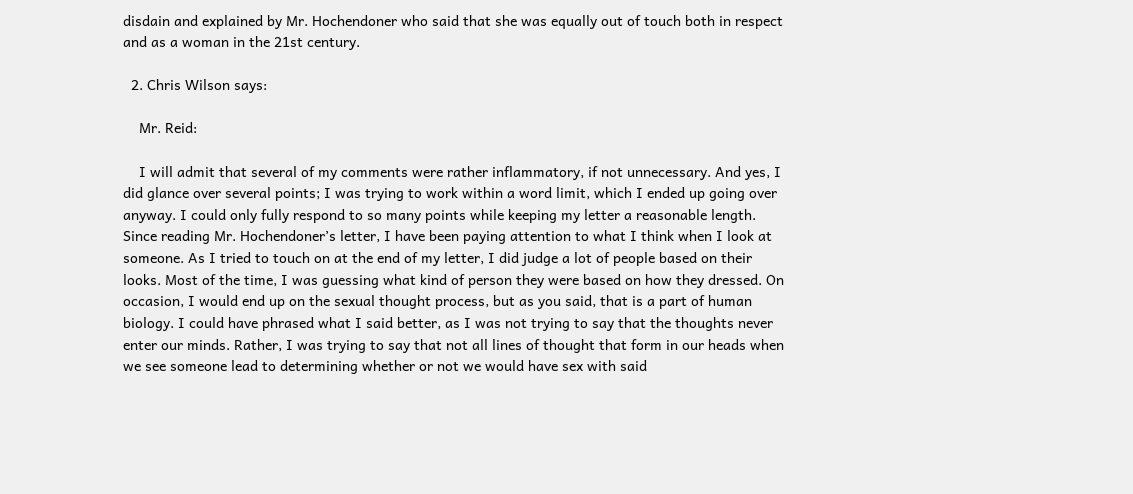disdain and explained by Mr. Hochendoner who said that she was equally out of touch both in respect and as a woman in the 21st century.

  2. Chris Wilson says:

    Mr. Reid:

    I will admit that several of my comments were rather inflammatory, if not unnecessary. And yes, I did glance over several points; I was trying to work within a word limit, which I ended up going over anyway. I could only fully respond to so many points while keeping my letter a reasonable length. Since reading Mr. Hochendoner’s letter, I have been paying attention to what I think when I look at someone. As I tried to touch on at the end of my letter, I did judge a lot of people based on their looks. Most of the time, I was guessing what kind of person they were based on how they dressed. On occasion, I would end up on the sexual thought process, but as you said, that is a part of human biology. I could have phrased what I said better, as I was not trying to say that the thoughts never enter our minds. Rather, I was trying to say that not all lines of thought that form in our heads when we see someone lead to determining whether or not we would have sex with said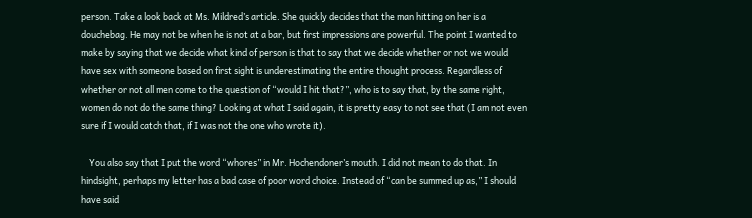person. Take a look back at Ms. Mildred’s article. She quickly decides that the man hitting on her is a douchebag. He may not be when he is not at a bar, but first impressions are powerful. The point I wanted to make by saying that we decide what kind of person is that to say that we decide whether or not we would have sex with someone based on first sight is underestimating the entire thought process. Regardless of whether or not all men come to the question of “would I hit that?”, who is to say that, by the same right, women do not do the same thing? Looking at what I said again, it is pretty easy to not see that (I am not even sure if I would catch that, if I was not the one who wrote it).

    You also say that I put the word “whores” in Mr. Hochendoner’s mouth. I did not mean to do that. In hindsight, perhaps my letter has a bad case of poor word choice. Instead of “can be summed up as,” I should have said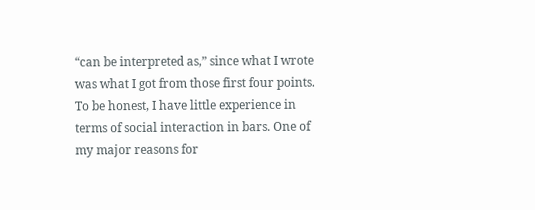“can be interpreted as,” since what I wrote was what I got from those first four points. To be honest, I have little experience in terms of social interaction in bars. One of my major reasons for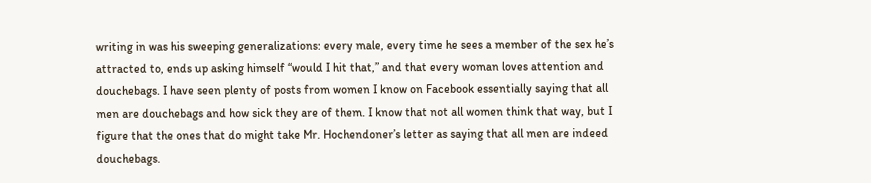writing in was his sweeping generalizations: every male, every time he sees a member of the sex he’s attracted to, ends up asking himself “would I hit that,” and that every woman loves attention and douchebags. I have seen plenty of posts from women I know on Facebook essentially saying that all men are douchebags and how sick they are of them. I know that not all women think that way, but I figure that the ones that do might take Mr. Hochendoner’s letter as saying that all men are indeed douchebags.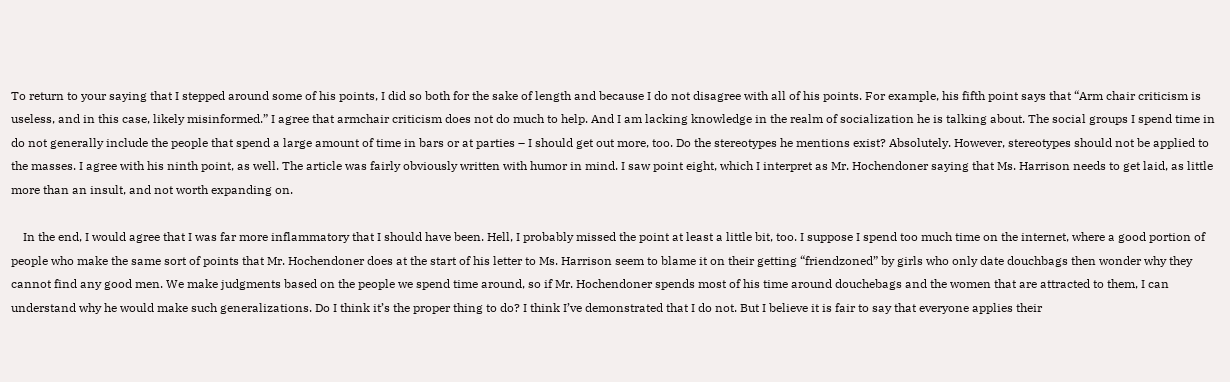To return to your saying that I stepped around some of his points, I did so both for the sake of length and because I do not disagree with all of his points. For example, his fifth point says that “Arm chair criticism is useless, and in this case, likely misinformed.” I agree that armchair criticism does not do much to help. And I am lacking knowledge in the realm of socialization he is talking about. The social groups I spend time in do not generally include the people that spend a large amount of time in bars or at parties – I should get out more, too. Do the stereotypes he mentions exist? Absolutely. However, stereotypes should not be applied to the masses. I agree with his ninth point, as well. The article was fairly obviously written with humor in mind. I saw point eight, which I interpret as Mr. Hochendoner saying that Ms. Harrison needs to get laid, as little more than an insult, and not worth expanding on.

    In the end, I would agree that I was far more inflammatory that I should have been. Hell, I probably missed the point at least a little bit, too. I suppose I spend too much time on the internet, where a good portion of people who make the same sort of points that Mr. Hochendoner does at the start of his letter to Ms. Harrison seem to blame it on their getting “friendzoned” by girls who only date douchbags then wonder why they cannot find any good men. We make judgments based on the people we spend time around, so if Mr. Hochendoner spends most of his time around douchebags and the women that are attracted to them, I can understand why he would make such generalizations. Do I think it’s the proper thing to do? I think I’ve demonstrated that I do not. But I believe it is fair to say that everyone applies their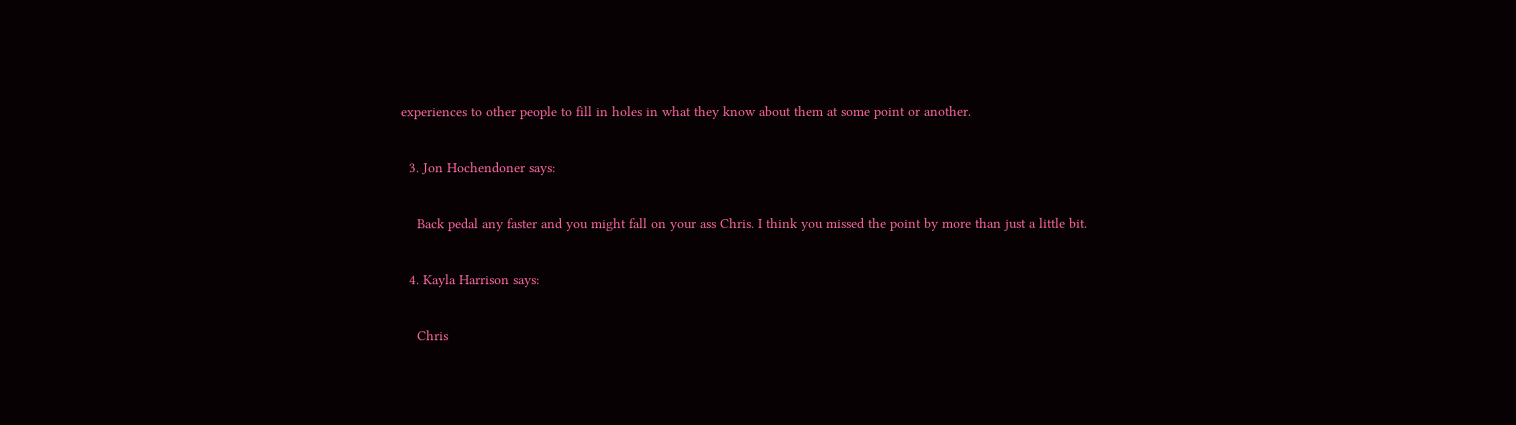experiences to other people to fill in holes in what they know about them at some point or another.

  3. Jon Hochendoner says:

    Back pedal any faster and you might fall on your ass Chris. I think you missed the point by more than just a little bit.

  4. Kayla Harrison says:

    Chris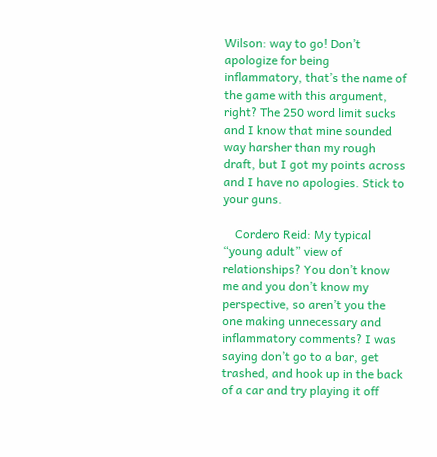Wilson: way to go! Don’t apologize for being inflammatory, that’s the name of the game with this argument, right? The 250 word limit sucks and I know that mine sounded way harsher than my rough draft, but I got my points across and I have no apologies. Stick to your guns.

    Cordero Reid: My typical “young adult” view of relationships? You don’t know me and you don’t know my perspective, so aren’t you the one making unnecessary and inflammatory comments? I was saying don’t go to a bar, get trashed, and hook up in the back of a car and try playing it off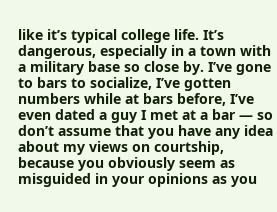like it’s typical college life. It’s dangerous, especially in a town with a military base so close by. I’ve gone to bars to socialize, I’ve gotten numbers while at bars before, I’ve even dated a guy I met at a bar — so don’t assume that you have any idea about my views on courtship, because you obviously seem as misguided in your opinions as you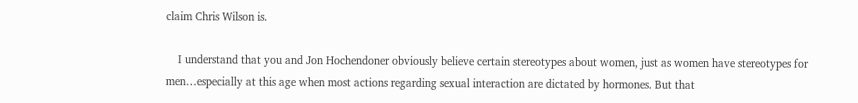claim Chris Wilson is.

    I understand that you and Jon Hochendoner obviously believe certain stereotypes about women, just as women have stereotypes for men…especially at this age when most actions regarding sexual interaction are dictated by hormones. But that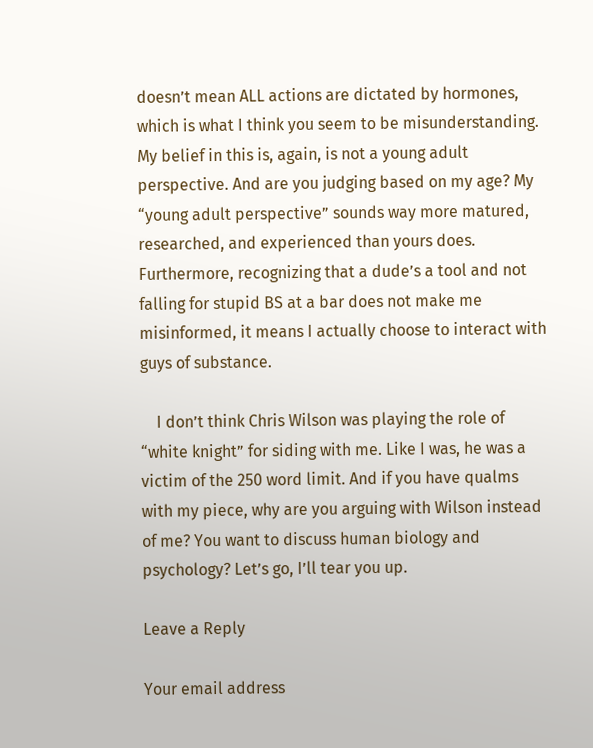doesn’t mean ALL actions are dictated by hormones, which is what I think you seem to be misunderstanding. My belief in this is, again, is not a young adult perspective. And are you judging based on my age? My “young adult perspective” sounds way more matured, researched, and experienced than yours does. Furthermore, recognizing that a dude’s a tool and not falling for stupid BS at a bar does not make me misinformed, it means I actually choose to interact with guys of substance.

    I don’t think Chris Wilson was playing the role of “white knight” for siding with me. Like I was, he was a victim of the 250 word limit. And if you have qualms with my piece, why are you arguing with Wilson instead of me? You want to discuss human biology and psychology? Let’s go, I’ll tear you up.

Leave a Reply

Your email address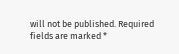will not be published. Required fields are marked *